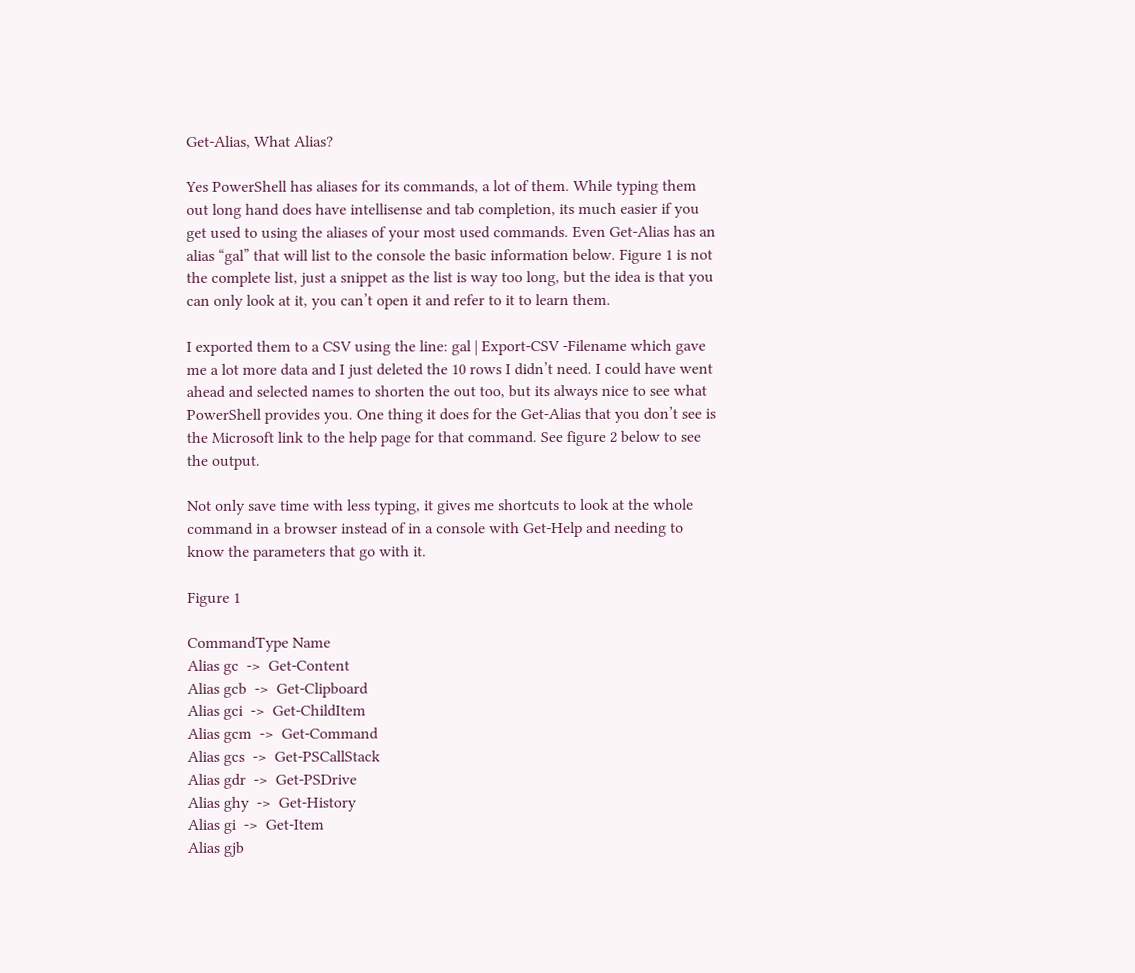Get-Alias, What Alias?

Yes PowerShell has aliases for its commands, a lot of them. While typing them out long hand does have intellisense and tab completion, its much easier if you get used to using the aliases of your most used commands. Even Get-Alias has an alias “gal” that will list to the console the basic information below. Figure 1 is not the complete list, just a snippet as the list is way too long, but the idea is that you can only look at it, you can’t open it and refer to it to learn them.

I exported them to a CSV using the line: gal | Export-CSV -Filename which gave me a lot more data and I just deleted the 10 rows I didn’t need. I could have went ahead and selected names to shorten the out too, but its always nice to see what PowerShell provides you. One thing it does for the Get-Alias that you don’t see is the Microsoft link to the help page for that command. See figure 2 below to see the output.

Not only save time with less typing, it gives me shortcuts to look at the whole command in a browser instead of in a console with Get-Help and needing to know the parameters that go with it.

Figure 1

CommandType Name
Alias gc  ->  Get-Content
Alias gcb  ->  Get-Clipboard
Alias gci  ->  Get-ChildItem
Alias gcm  ->  Get-Command
Alias gcs  ->  Get-PSCallStack
Alias gdr  ->  Get-PSDrive
Alias ghy  ->  Get-History
Alias gi  ->  Get-Item
Alias gjb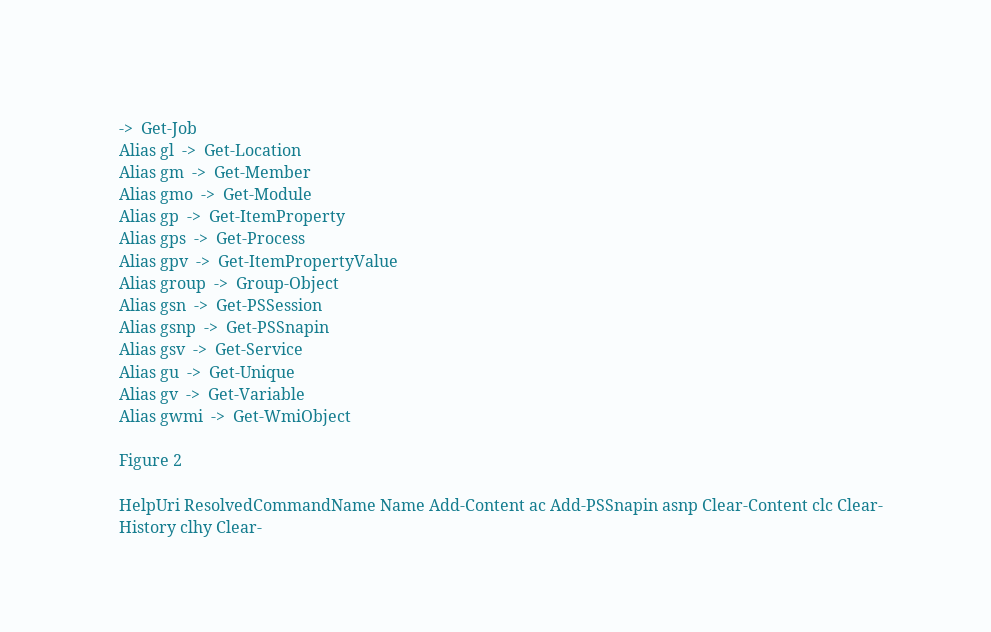->  Get-Job
Alias gl  ->  Get-Location
Alias gm  ->  Get-Member
Alias gmo  ->  Get-Module
Alias gp  ->  Get-ItemProperty
Alias gps  ->  Get-Process
Alias gpv  ->  Get-ItemPropertyValue
Alias group  ->  Group-Object
Alias gsn  ->  Get-PSSession
Alias gsnp  ->  Get-PSSnapin
Alias gsv  ->  Get-Service
Alias gu  ->  Get-Unique
Alias gv  ->  Get-Variable
Alias gwmi  ->  Get-WmiObject

Figure 2

HelpUri ResolvedCommandName Name Add-Content ac Add-PSSnapin asnp Clear-Content clc Clear-History clhy Clear-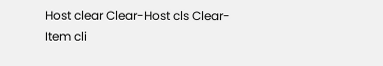Host clear Clear-Host cls Clear-Item cli